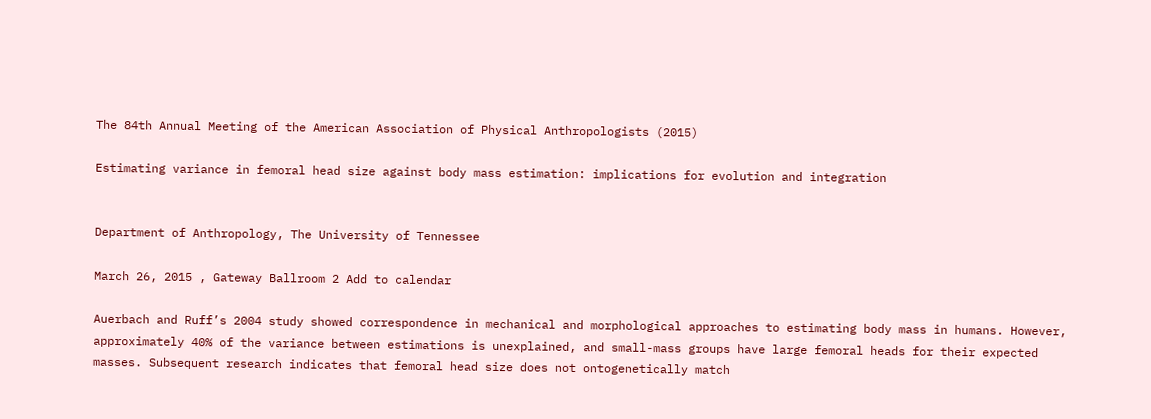The 84th Annual Meeting of the American Association of Physical Anthropologists (2015)

Estimating variance in femoral head size against body mass estimation: implications for evolution and integration


Department of Anthropology, The University of Tennessee

March 26, 2015 , Gateway Ballroom 2 Add to calendar

Auerbach and Ruff’s 2004 study showed correspondence in mechanical and morphological approaches to estimating body mass in humans. However, approximately 40% of the variance between estimations is unexplained, and small-mass groups have large femoral heads for their expected masses. Subsequent research indicates that femoral head size does not ontogenetically match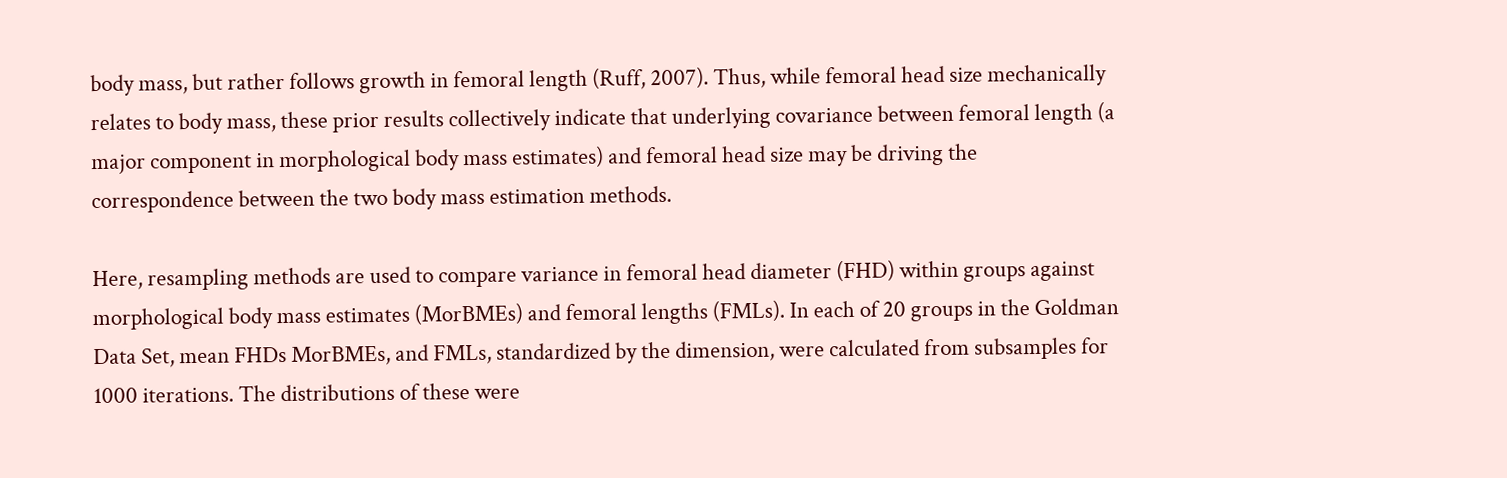body mass, but rather follows growth in femoral length (Ruff, 2007). Thus, while femoral head size mechanically relates to body mass, these prior results collectively indicate that underlying covariance between femoral length (a major component in morphological body mass estimates) and femoral head size may be driving the correspondence between the two body mass estimation methods.

Here, resampling methods are used to compare variance in femoral head diameter (FHD) within groups against morphological body mass estimates (MorBMEs) and femoral lengths (FMLs). In each of 20 groups in the Goldman Data Set, mean FHDs MorBMEs, and FMLs, standardized by the dimension, were calculated from subsamples for 1000 iterations. The distributions of these were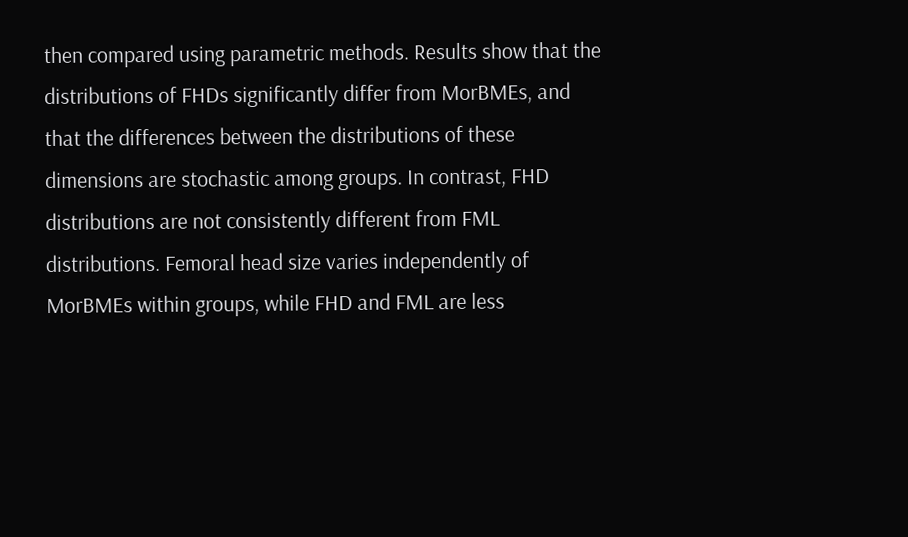then compared using parametric methods. Results show that the distributions of FHDs significantly differ from MorBMEs, and that the differences between the distributions of these dimensions are stochastic among groups. In contrast, FHD distributions are not consistently different from FML distributions. Femoral head size varies independently of MorBMEs within groups, while FHD and FML are less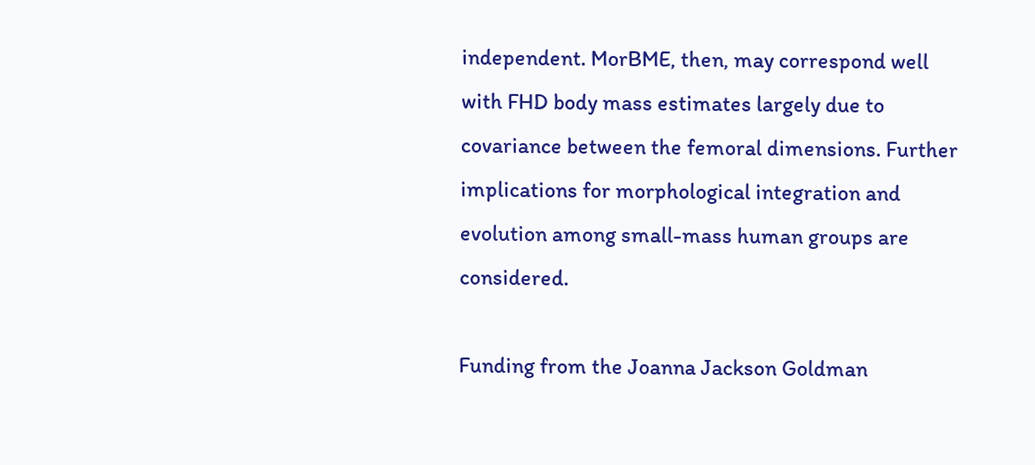independent. MorBME, then, may correspond well with FHD body mass estimates largely due to covariance between the femoral dimensions. Further implications for morphological integration and evolution among small-mass human groups are considered.

Funding from the Joanna Jackson Goldman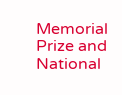Memorial Prize and National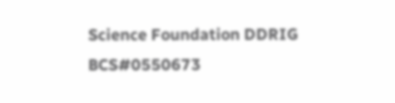Science Foundation DDRIG BCS#0550673